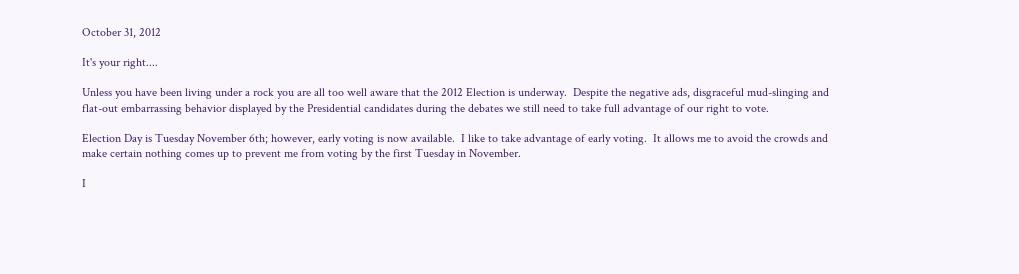October 31, 2012

It's your right....

Unless you have been living under a rock you are all too well aware that the 2012 Election is underway.  Despite the negative ads, disgraceful mud-slinging and flat-out embarrassing behavior displayed by the Presidential candidates during the debates we still need to take full advantage of our right to vote.

Election Day is Tuesday November 6th; however, early voting is now available.  I like to take advantage of early voting.  It allows me to avoid the crowds and make certain nothing comes up to prevent me from voting by the first Tuesday in November.

I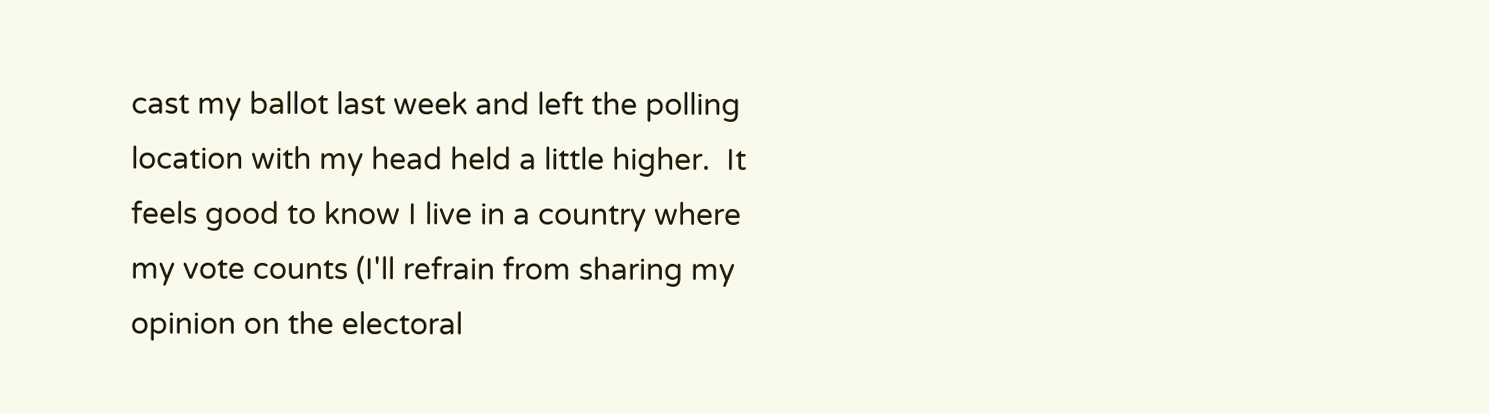cast my ballot last week and left the polling location with my head held a little higher.  It feels good to know I live in a country where my vote counts (I'll refrain from sharing my opinion on the electoral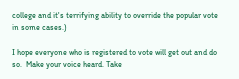college and it's terrifying ability to override the popular vote in some cases.)

I hope everyone who is registered to vote will get out and do so.  Make your voice heard. Take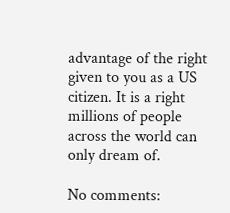advantage of the right given to you as a US citizen. It is a right millions of people across the world can only dream of.

No comments: